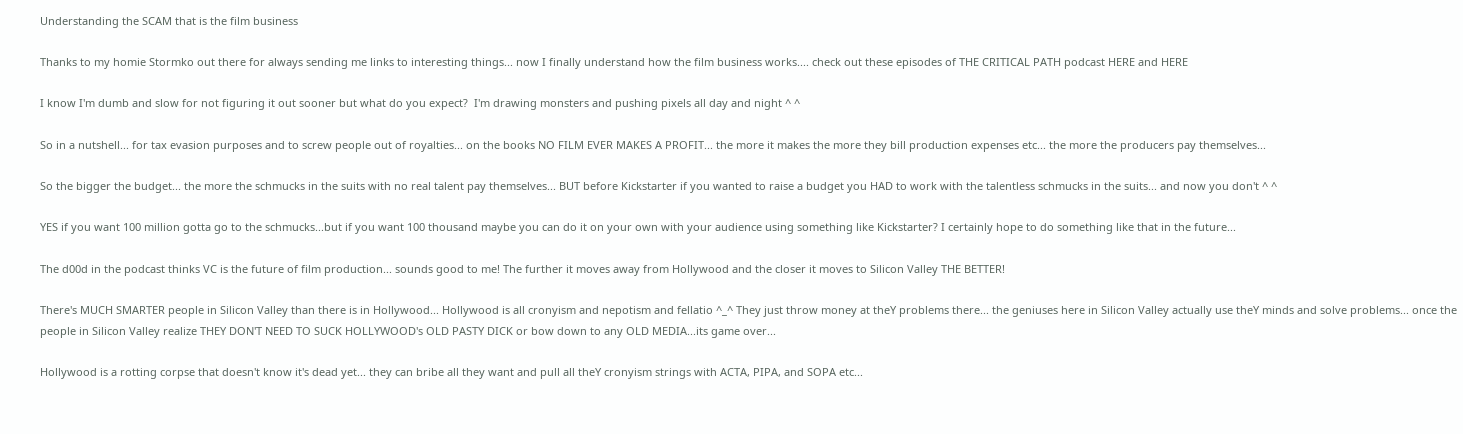Understanding the SCAM that is the film business

Thanks to my homie Stormko out there for always sending me links to interesting things... now I finally understand how the film business works.... check out these episodes of THE CRITICAL PATH podcast HERE and HERE

I know I'm dumb and slow for not figuring it out sooner but what do you expect?  I'm drawing monsters and pushing pixels all day and night ^ ^

So in a nutshell... for tax evasion purposes and to screw people out of royalties... on the books NO FILM EVER MAKES A PROFIT... the more it makes the more they bill production expenses etc... the more the producers pay themselves...

So the bigger the budget... the more the schmucks in the suits with no real talent pay themselves... BUT before Kickstarter if you wanted to raise a budget you HAD to work with the talentless schmucks in the suits... and now you don't ^ ^

YES if you want 100 million gotta go to the schmucks...but if you want 100 thousand maybe you can do it on your own with your audience using something like Kickstarter? I certainly hope to do something like that in the future...

The d00d in the podcast thinks VC is the future of film production... sounds good to me! The further it moves away from Hollywood and the closer it moves to Silicon Valley THE BETTER!

There's MUCH SMARTER people in Silicon Valley than there is in Hollywood... Hollywood is all cronyism and nepotism and fellatio ^_^ They just throw money at theY problems there... the geniuses here in Silicon Valley actually use theY minds and solve problems... once the people in Silicon Valley realize THEY DON'T NEED TO SUCK HOLLYWOOD's OLD PASTY DICK or bow down to any OLD MEDIA...its game over...

Hollywood is a rotting corpse that doesn't know it's dead yet... they can bribe all they want and pull all theY cronyism strings with ACTA, PIPA, and SOPA etc...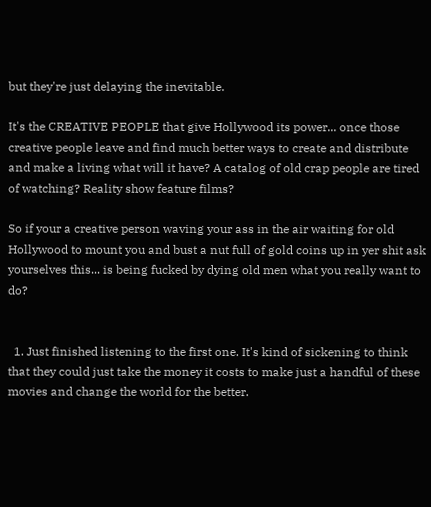but they're just delaying the inevitable.

It's the CREATIVE PEOPLE that give Hollywood its power... once those creative people leave and find much better ways to create and distribute and make a living what will it have? A catalog of old crap people are tired of watching? Reality show feature films?

So if your a creative person waving your ass in the air waiting for old Hollywood to mount you and bust a nut full of gold coins up in yer shit ask yourselves this... is being fucked by dying old men what you really want to do?


  1. Just finished listening to the first one. It's kind of sickening to think that they could just take the money it costs to make just a handful of these movies and change the world for the better.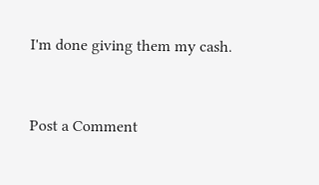I'm done giving them my cash.


Post a Comment